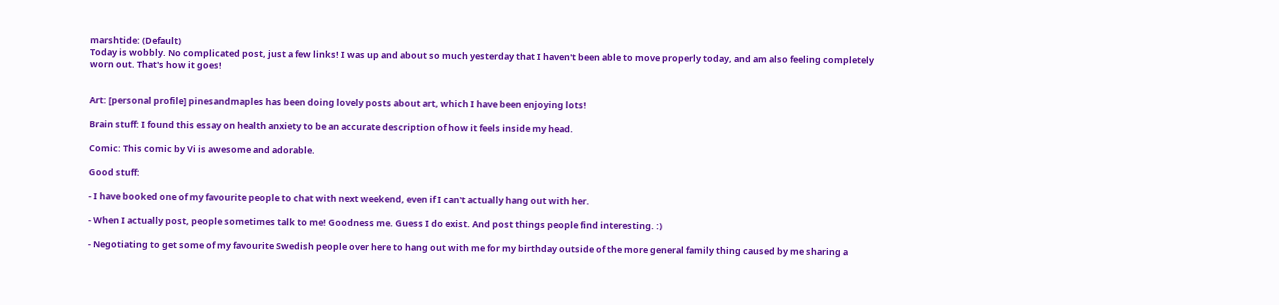marshtide: (Default)
Today is wobbly. No complicated post, just a few links! I was up and about so much yesterday that I haven't been able to move properly today, and am also feeling completely worn out. That's how it goes!


Art: [personal profile] pinesandmaples has been doing lovely posts about art, which I have been enjoying lots!

Brain stuff: I found this essay on health anxiety to be an accurate description of how it feels inside my head.

Comic: This comic by Vi is awesome and adorable.

Good stuff:

- I have booked one of my favourite people to chat with next weekend, even if I can't actually hang out with her.

- When I actually post, people sometimes talk to me! Goodness me. Guess I do exist. And post things people find interesting. :)

- Negotiating to get some of my favourite Swedish people over here to hang out with me for my birthday outside of the more general family thing caused by me sharing a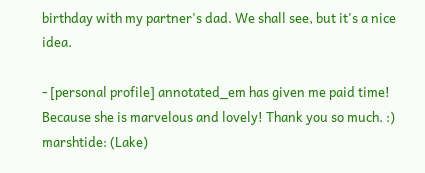birthday with my partner's dad. We shall see, but it's a nice idea.

- [personal profile] annotated_em has given me paid time! Because she is marvelous and lovely! Thank you so much. :)
marshtide: (Lake)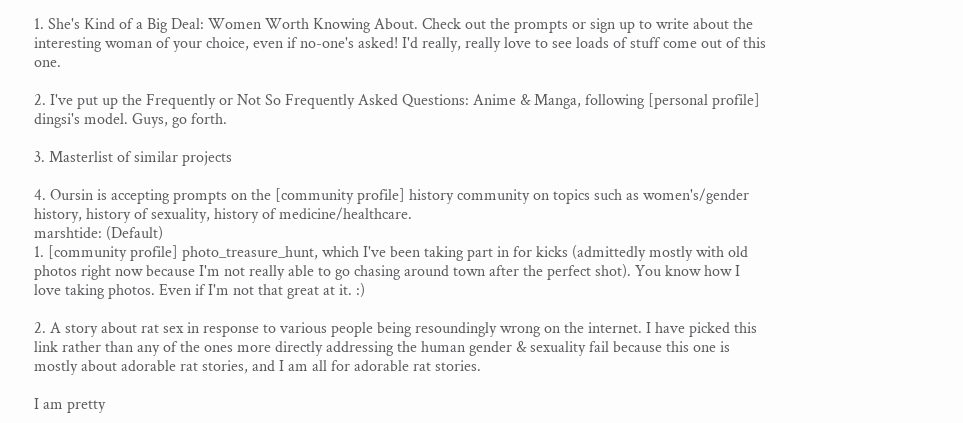1. She's Kind of a Big Deal: Women Worth Knowing About. Check out the prompts or sign up to write about the interesting woman of your choice, even if no-one's asked! I'd really, really love to see loads of stuff come out of this one.

2. I've put up the Frequently or Not So Frequently Asked Questions: Anime & Manga, following [personal profile] dingsi's model. Guys, go forth.

3. Masterlist of similar projects

4. Oursin is accepting prompts on the [community profile] history community on topics such as women's/gender history, history of sexuality, history of medicine/healthcare.
marshtide: (Default)
1. [community profile] photo_treasure_hunt, which I've been taking part in for kicks (admittedly mostly with old photos right now because I'm not really able to go chasing around town after the perfect shot). You know how I love taking photos. Even if I'm not that great at it. :)

2. A story about rat sex in response to various people being resoundingly wrong on the internet. I have picked this link rather than any of the ones more directly addressing the human gender & sexuality fail because this one is mostly about adorable rat stories, and I am all for adorable rat stories.

I am pretty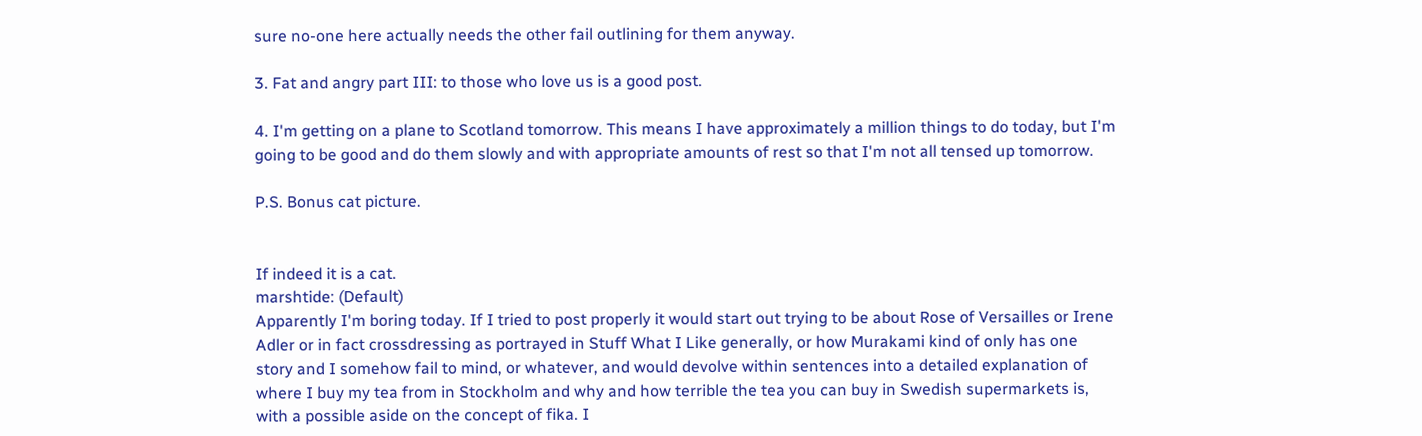sure no-one here actually needs the other fail outlining for them anyway.

3. Fat and angry part III: to those who love us is a good post.

4. I'm getting on a plane to Scotland tomorrow. This means I have approximately a million things to do today, but I'm going to be good and do them slowly and with appropriate amounts of rest so that I'm not all tensed up tomorrow.

P.S. Bonus cat picture.


If indeed it is a cat.
marshtide: (Default)
Apparently I'm boring today. If I tried to post properly it would start out trying to be about Rose of Versailles or Irene Adler or in fact crossdressing as portrayed in Stuff What I Like generally, or how Murakami kind of only has one story and I somehow fail to mind, or whatever, and would devolve within sentences into a detailed explanation of where I buy my tea from in Stockholm and why and how terrible the tea you can buy in Swedish supermarkets is, with a possible aside on the concept of fika. I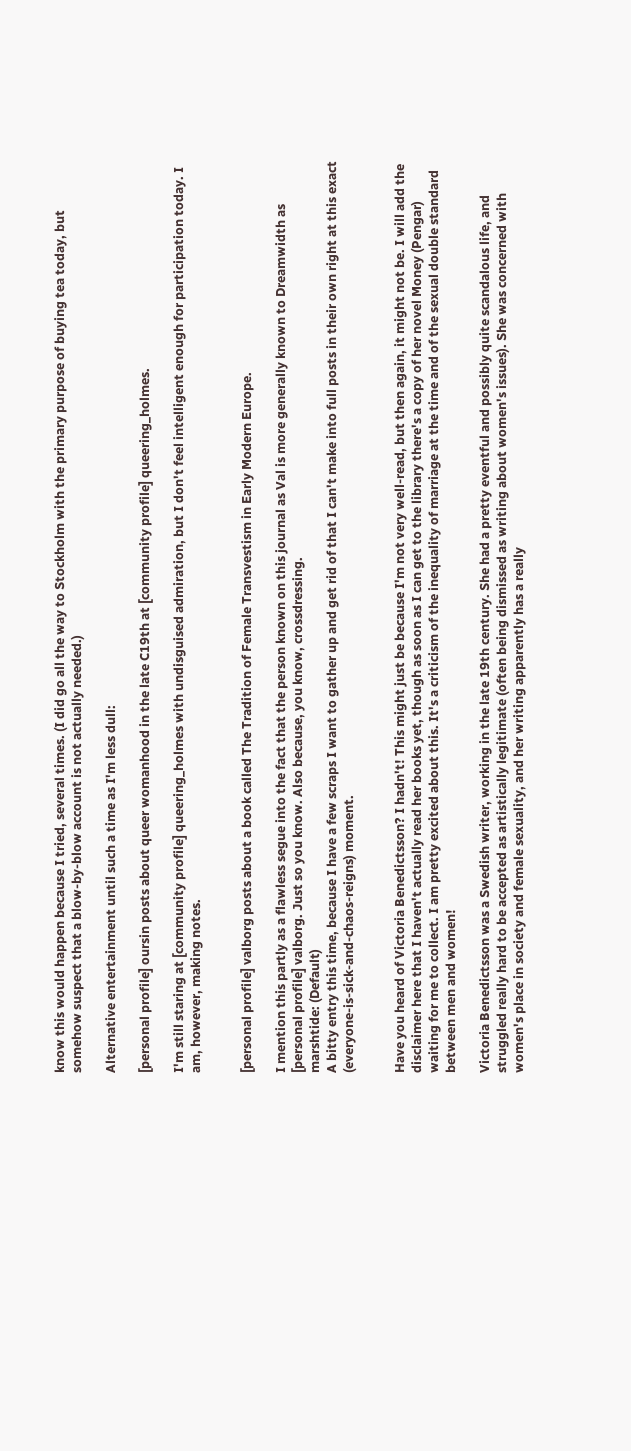know this would happen because I tried, several times. (I did go all the way to Stockholm with the primary purpose of buying tea today, but somehow suspect that a blow-by-blow account is not actually needed.)

Alternative entertainment until such a time as I'm less dull:

[personal profile] oursin posts about queer womanhood in the late C19th at [community profile] queering_holmes.

I'm still staring at [community profile] queering_holmes with undisguised admiration, but I don't feel intelligent enough for participation today. I am, however, making notes.


[personal profile] valborg posts about a book called The Tradition of Female Transvestism in Early Modern Europe.

I mention this partly as a flawless segue into the fact that the person known on this journal as Val is more generally known to Dreamwidth as [personal profile] valborg. Just so you know. Also because, you know, crossdressing.
marshtide: (Default)
A bitty entry this time, because I have a few scraps I want to gather up and get rid of that I can't make into full posts in their own right at this exact (everyone-is-sick-and-chaos-reigns) moment.


Have you heard of Victoria Benedictsson? I hadn't! This might just be because I'm not very well-read, but then again, it might not be. I will add the disclaimer here that I haven't actually read her books yet, though as soon as I can get to the library there's a copy of her novel Money (Pengar) waiting for me to collect. I am pretty excited about this. It's a criticism of the inequality of marriage at the time and of the sexual double standard between men and women!

Victoria Benedictsson was a Swedish writer, working in the late 19th century. She had a pretty eventful and possibly quite scandalous life, and struggled really hard to be accepted as artistically legitimate (often being dismissed as writing about women's issues). She was concerned with women's place in society and female sexuality, and her writing apparently has a really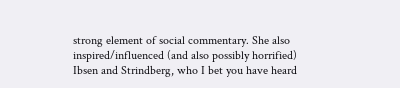strong element of social commentary. She also inspired/influenced (and also possibly horrified) Ibsen and Strindberg, who I bet you have heard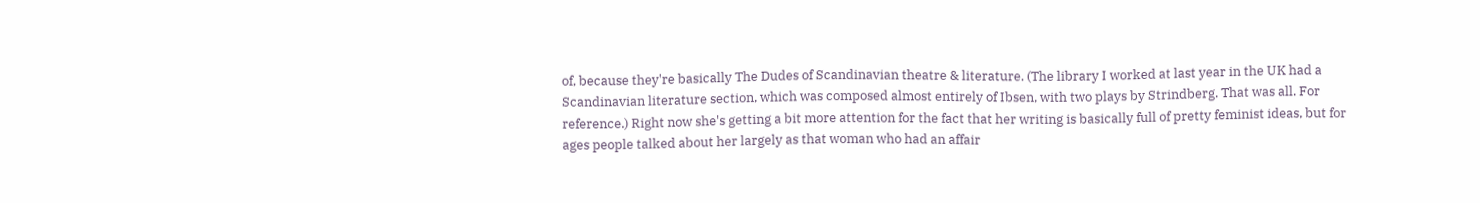of, because they're basically The Dudes of Scandinavian theatre & literature. (The library I worked at last year in the UK had a Scandinavian literature section, which was composed almost entirely of Ibsen, with two plays by Strindberg. That was all. For reference.) Right now she's getting a bit more attention for the fact that her writing is basically full of pretty feminist ideas, but for ages people talked about her largely as that woman who had an affair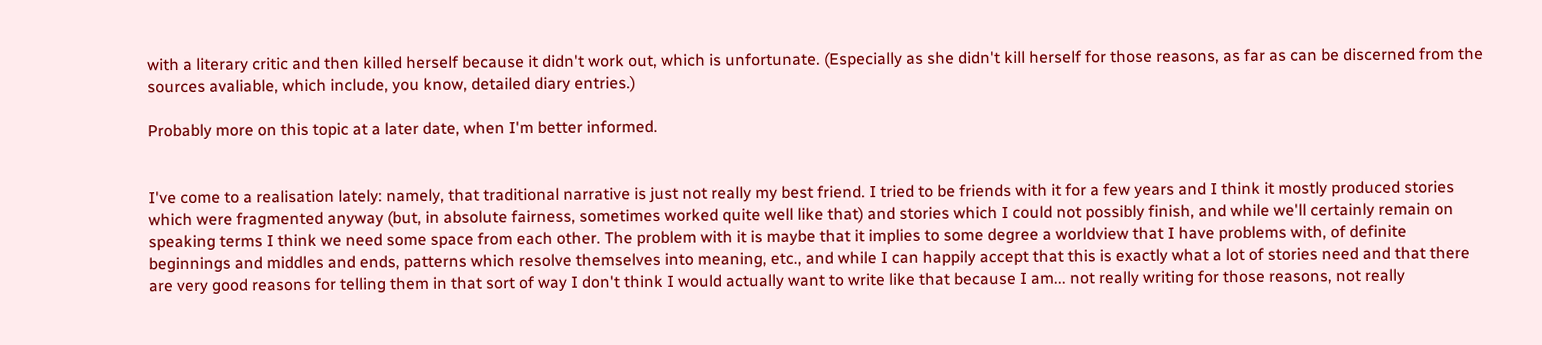with a literary critic and then killed herself because it didn't work out, which is unfortunate. (Especially as she didn't kill herself for those reasons, as far as can be discerned from the sources avaliable, which include, you know, detailed diary entries.)

Probably more on this topic at a later date, when I'm better informed.


I've come to a realisation lately: namely, that traditional narrative is just not really my best friend. I tried to be friends with it for a few years and I think it mostly produced stories which were fragmented anyway (but, in absolute fairness, sometimes worked quite well like that) and stories which I could not possibly finish, and while we'll certainly remain on speaking terms I think we need some space from each other. The problem with it is maybe that it implies to some degree a worldview that I have problems with, of definite beginnings and middles and ends, patterns which resolve themselves into meaning, etc., and while I can happily accept that this is exactly what a lot of stories need and that there are very good reasons for telling them in that sort of way I don't think I would actually want to write like that because I am... not really writing for those reasons, not really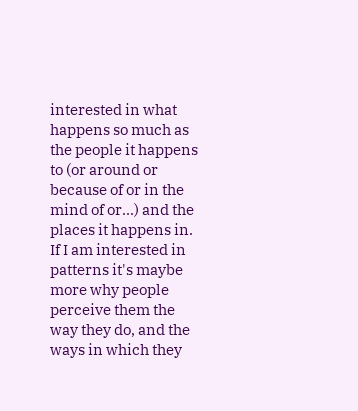interested in what happens so much as the people it happens to (or around or because of or in the mind of or...) and the places it happens in. If I am interested in patterns it's maybe more why people perceive them the way they do, and the ways in which they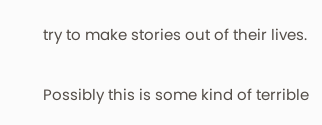try to make stories out of their lives.

Possibly this is some kind of terrible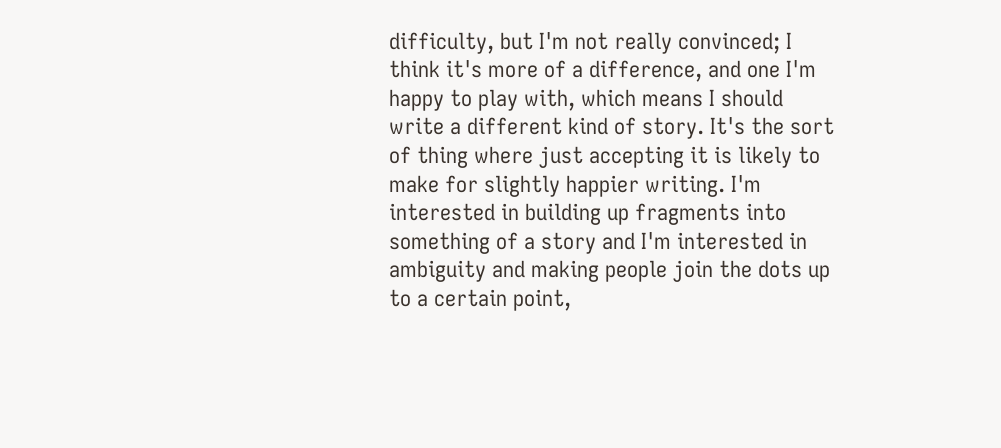difficulty, but I'm not really convinced; I think it's more of a difference, and one I'm happy to play with, which means I should write a different kind of story. It's the sort of thing where just accepting it is likely to make for slightly happier writing. I'm interested in building up fragments into something of a story and I'm interested in ambiguity and making people join the dots up to a certain point,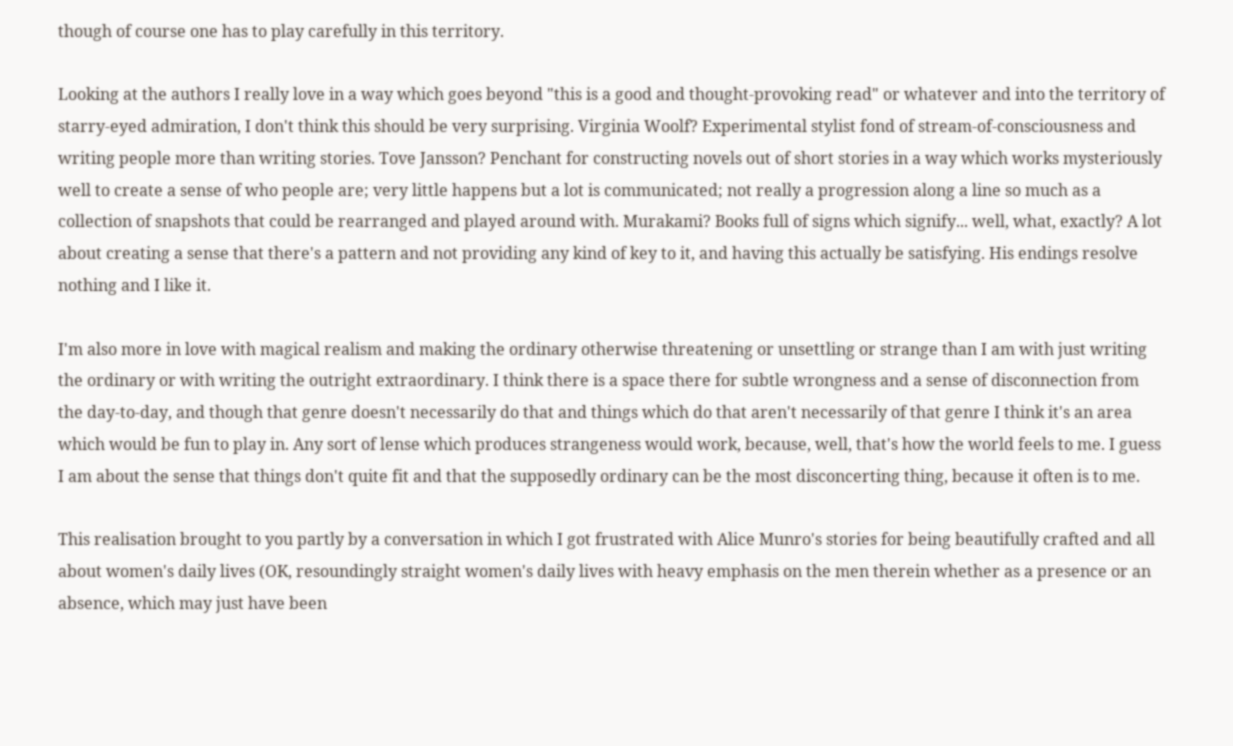though of course one has to play carefully in this territory.

Looking at the authors I really love in a way which goes beyond "this is a good and thought-provoking read" or whatever and into the territory of starry-eyed admiration, I don't think this should be very surprising. Virginia Woolf? Experimental stylist fond of stream-of-consciousness and writing people more than writing stories. Tove Jansson? Penchant for constructing novels out of short stories in a way which works mysteriously well to create a sense of who people are; very little happens but a lot is communicated; not really a progression along a line so much as a collection of snapshots that could be rearranged and played around with. Murakami? Books full of signs which signify... well, what, exactly? A lot about creating a sense that there's a pattern and not providing any kind of key to it, and having this actually be satisfying. His endings resolve nothing and I like it.

I'm also more in love with magical realism and making the ordinary otherwise threatening or unsettling or strange than I am with just writing the ordinary or with writing the outright extraordinary. I think there is a space there for subtle wrongness and a sense of disconnection from the day-to-day, and though that genre doesn't necessarily do that and things which do that aren't necessarily of that genre I think it's an area which would be fun to play in. Any sort of lense which produces strangeness would work, because, well, that's how the world feels to me. I guess I am about the sense that things don't quite fit and that the supposedly ordinary can be the most disconcerting thing, because it often is to me.

This realisation brought to you partly by a conversation in which I got frustrated with Alice Munro's stories for being beautifully crafted and all about women's daily lives (OK, resoundingly straight women's daily lives with heavy emphasis on the men therein whether as a presence or an absence, which may just have been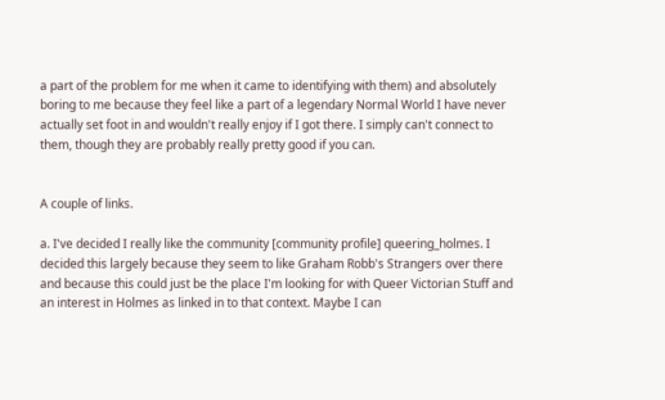a part of the problem for me when it came to identifying with them) and absolutely boring to me because they feel like a part of a legendary Normal World I have never actually set foot in and wouldn't really enjoy if I got there. I simply can't connect to them, though they are probably really pretty good if you can.


A couple of links.

a. I've decided I really like the community [community profile] queering_holmes. I decided this largely because they seem to like Graham Robb's Strangers over there and because this could just be the place I'm looking for with Queer Victorian Stuff and an interest in Holmes as linked in to that context. Maybe I can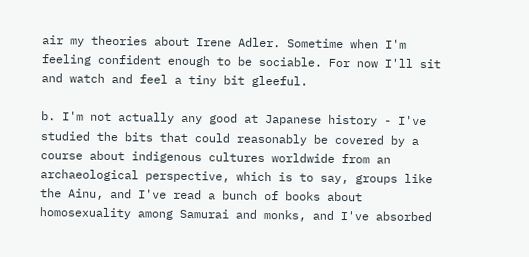air my theories about Irene Adler. Sometime when I'm feeling confident enough to be sociable. For now I'll sit and watch and feel a tiny bit gleeful.

b. I'm not actually any good at Japanese history - I've studied the bits that could reasonably be covered by a course about indigenous cultures worldwide from an archaeological perspective, which is to say, groups like the Ainu, and I've read a bunch of books about homosexuality among Samurai and monks, and I've absorbed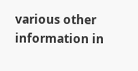various other information in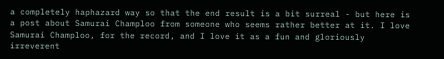a completely haphazard way so that the end result is a bit surreal - but here is a post about Samurai Champloo from someone who seems rather better at it. I love Samurai Champloo, for the record, and I love it as a fun and gloriously irreverent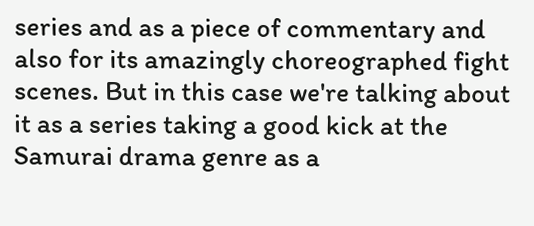series and as a piece of commentary and also for its amazingly choreographed fight scenes. But in this case we're talking about it as a series taking a good kick at the Samurai drama genre as a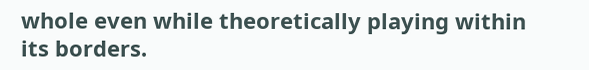whole even while theoretically playing within its borders.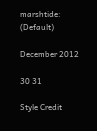marshtide: (Default)

December 2012

30 31

Style Credit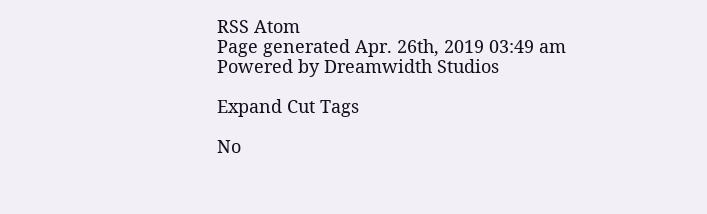RSS Atom
Page generated Apr. 26th, 2019 03:49 am
Powered by Dreamwidth Studios

Expand Cut Tags

No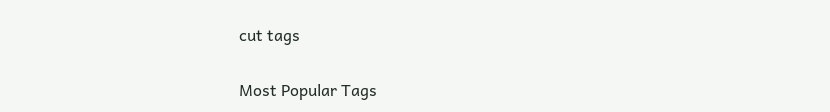cut tags

Most Popular Tags